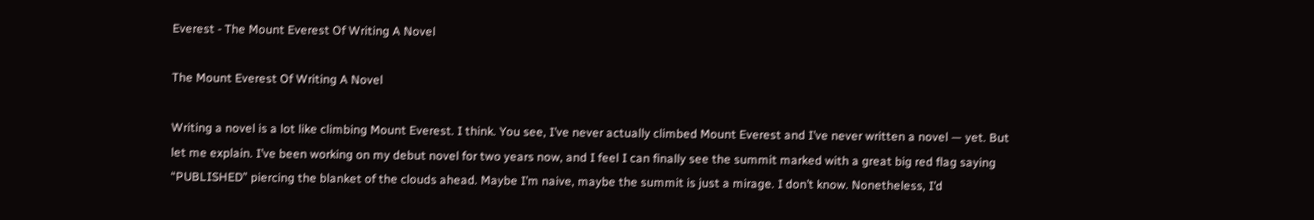Everest - The Mount Everest Of Writing A Novel

The Mount Everest Of Writing A Novel

Writing a novel is a lot like climbing Mount Everest. I think. You see, I’ve never actually climbed Mount Everest and I’ve never written a novel — yet. But let me explain. I’ve been working on my debut novel for two years now, and I feel I can finally see the summit marked with a great big red flag saying “PUBLISHED” piercing the blanket of the clouds ahead. Maybe I’m naive, maybe the summit is just a mirage. I don’t know. Nonetheless, I’d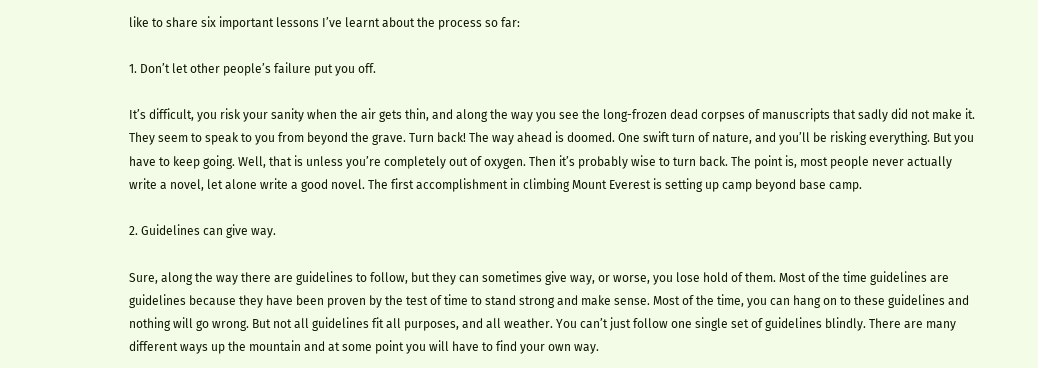like to share six important lessons I’ve learnt about the process so far:

1. Don’t let other people’s failure put you off.

It’s difficult, you risk your sanity when the air gets thin, and along the way you see the long-frozen dead corpses of manuscripts that sadly did not make it. They seem to speak to you from beyond the grave. Turn back! The way ahead is doomed. One swift turn of nature, and you’ll be risking everything. But you have to keep going. Well, that is unless you’re completely out of oxygen. Then it’s probably wise to turn back. The point is, most people never actually write a novel, let alone write a good novel. The first accomplishment in climbing Mount Everest is setting up camp beyond base camp.

2. Guidelines can give way.

Sure, along the way there are guidelines to follow, but they can sometimes give way, or worse, you lose hold of them. Most of the time guidelines are guidelines because they have been proven by the test of time to stand strong and make sense. Most of the time, you can hang on to these guidelines and nothing will go wrong. But not all guidelines fit all purposes, and all weather. You can’t just follow one single set of guidelines blindly. There are many different ways up the mountain and at some point you will have to find your own way.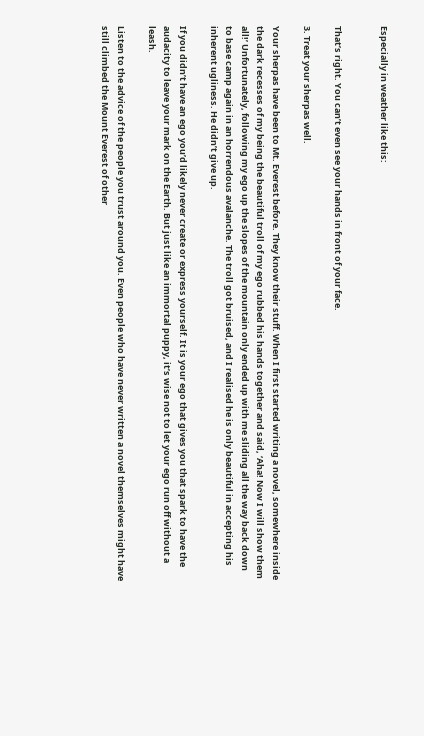Especially in weather like this:


That’s right. You can’t even see your hands in front of your face.

3. Treat your sherpas well.

Your sherpas have been to Mt. Everest before. They know their stuff. When I first started writing a novel, somewhere inside the dark recesses of my being the beautiful troll of my ego rubbed his hands together and said, ‘Aha! Now I will show them all!’ Unfortunately, following my ego up the slopes of the mountain only ended up with me sliding all the way back down to base camp again in an horrendous avalanche. The troll got bruised, and I realised he is only beautiful in accepting his inherent ugliness. He didn’t give up.

If you didn’t have an ego you’d likely never create or express yourself. It is your ego that gives you that spark to have the audacity to leave your mark on the Earth. But just like an immortal puppy, it’s wise not to let your ego run off without a leash.

Listen to the advice of the people you trust around you. Even people who have never written a novel themselves might have still climbed the Mount Everest of other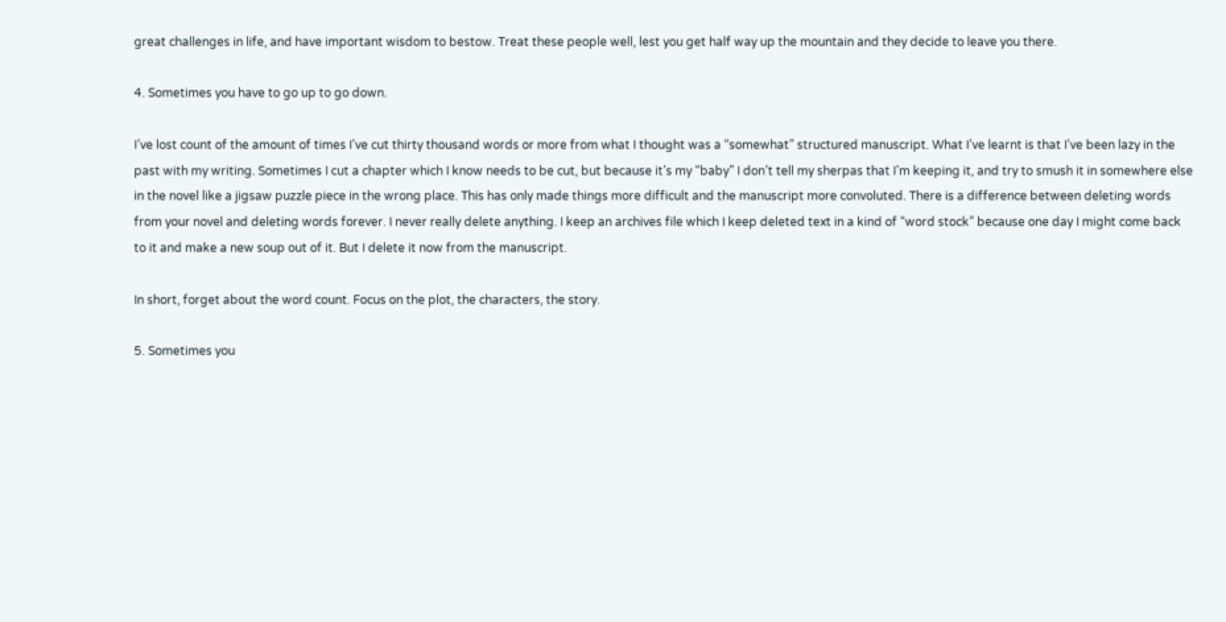great challenges in life, and have important wisdom to bestow. Treat these people well, lest you get half way up the mountain and they decide to leave you there.

4. Sometimes you have to go up to go down.

I’ve lost count of the amount of times I’ve cut thirty thousand words or more from what I thought was a “somewhat” structured manuscript. What I’ve learnt is that I’ve been lazy in the past with my writing. Sometimes I cut a chapter which I know needs to be cut, but because it’s my “baby” I don’t tell my sherpas that I’m keeping it, and try to smush it in somewhere else in the novel like a jigsaw puzzle piece in the wrong place. This has only made things more difficult and the manuscript more convoluted. There is a difference between deleting words from your novel and deleting words forever. I never really delete anything. I keep an archives file which I keep deleted text in a kind of “word stock” because one day I might come back to it and make a new soup out of it. But I delete it now from the manuscript.

In short, forget about the word count. Focus on the plot, the characters, the story.

5. Sometimes you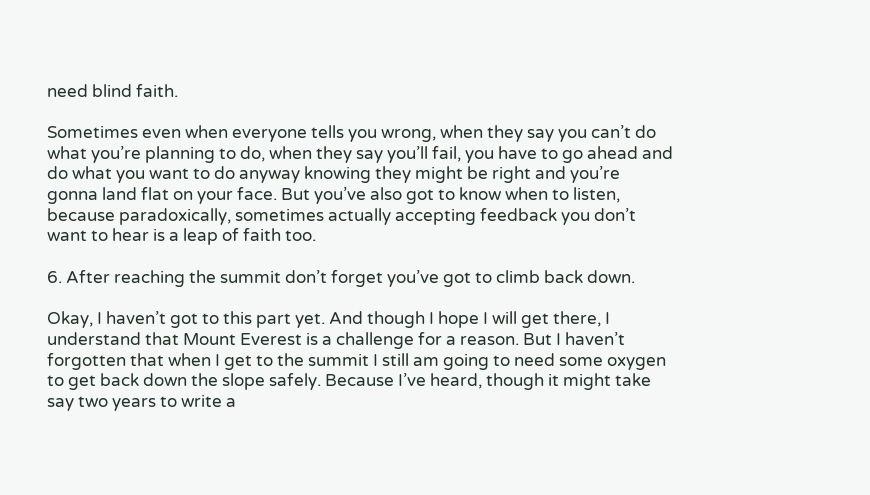need blind faith.

Sometimes even when everyone tells you wrong, when they say you can’t do what you’re planning to do, when they say you’ll fail, you have to go ahead and do what you want to do anyway knowing they might be right and you’re gonna land flat on your face. But you’ve also got to know when to listen, because paradoxically, sometimes actually accepting feedback you don’t want to hear is a leap of faith too.

6. After reaching the summit don’t forget you’ve got to climb back down.

Okay, I haven’t got to this part yet. And though I hope I will get there, I understand that Mount Everest is a challenge for a reason. But I haven’t forgotten that when I get to the summit I still am going to need some oxygen to get back down the slope safely. Because I’ve heard, though it might take say two years to write a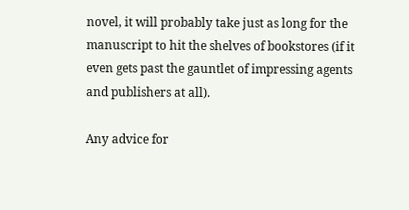novel, it will probably take just as long for the manuscript to hit the shelves of bookstores (if it even gets past the gauntlet of impressing agents and publishers at all).

Any advice for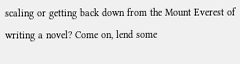scaling or getting back down from the Mount Everest of writing a novel? Come on, lend some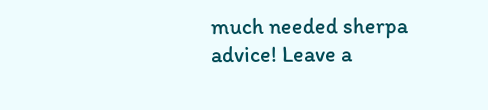much needed sherpa advice! Leave a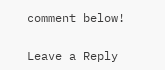comment below!

Leave a Reply